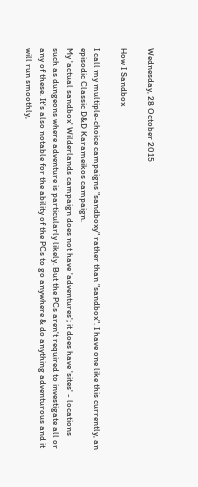Wednesday, 28 October 2015

How I Sandbox

I call my multiple-choice campaigns "sandboxy" rather than "sandbox". I have one like this currently, an episodic Classic D&D Karameikos campaign.
My 'actual sandbox' Wilderlands campaign does not have 'adventures'; it does have 'sites' - locations such as dungeons where adventure is particularly likely. But the PCs aren't required to investigate all or any of these. It's also notable for the ability of the PCs to go anywhere & do anything adventurous and it will run smoothly,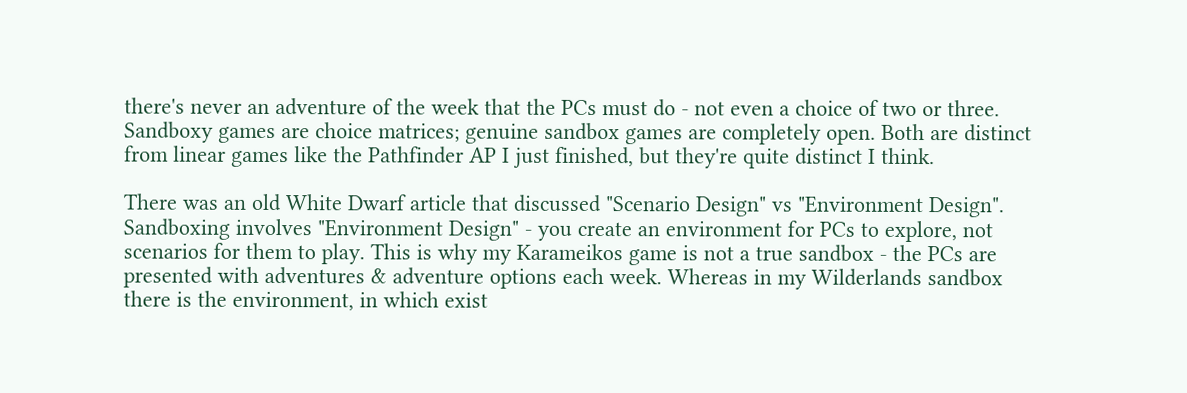there's never an adventure of the week that the PCs must do - not even a choice of two or three. Sandboxy games are choice matrices; genuine sandbox games are completely open. Both are distinct from linear games like the Pathfinder AP I just finished, but they're quite distinct I think.

There was an old White Dwarf article that discussed "Scenario Design" vs "Environment Design". Sandboxing involves "Environment Design" - you create an environment for PCs to explore, not scenarios for them to play. This is why my Karameikos game is not a true sandbox - the PCs are presented with adventures & adventure options each week. Whereas in my Wilderlands sandbox there is the environment, in which exist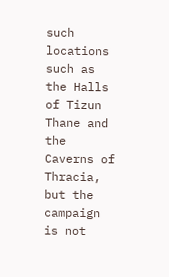such locations such as the Halls of Tizun Thane and the Caverns of Thracia, but the campaign is not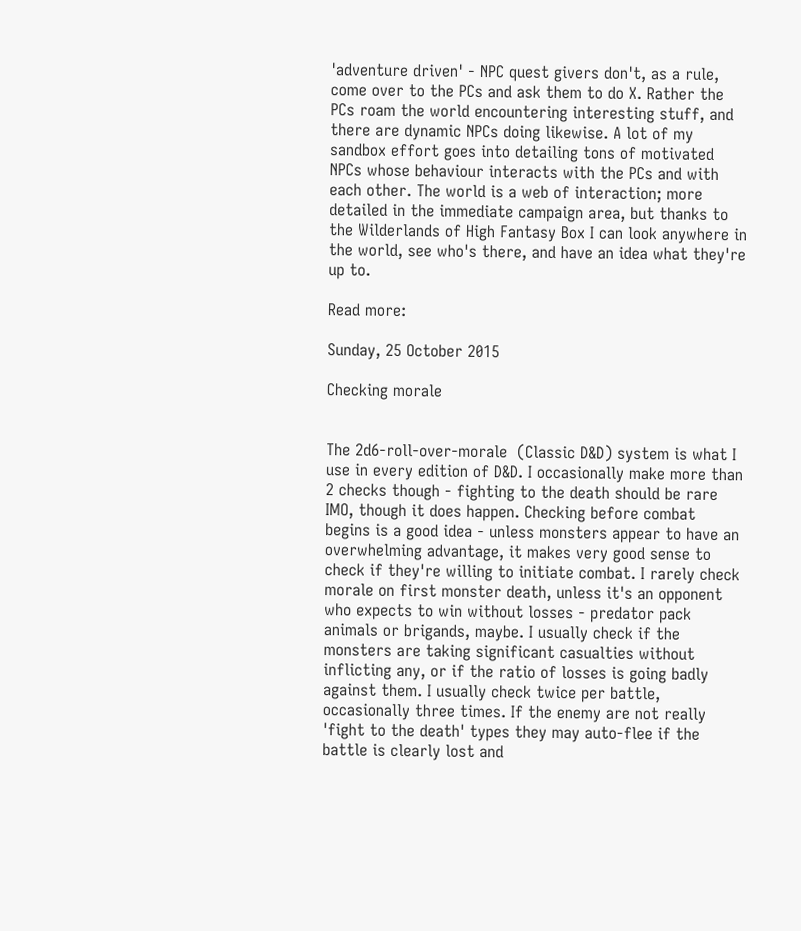'adventure driven' - NPC quest givers don't, as a rule, come over to the PCs and ask them to do X. Rather the PCs roam the world encountering interesting stuff, and there are dynamic NPCs doing likewise. A lot of my sandbox effort goes into detailing tons of motivated NPCs whose behaviour interacts with the PCs and with each other. The world is a web of interaction; more detailed in the immediate campaign area, but thanks to the Wilderlands of High Fantasy Box I can look anywhere in the world, see who's there, and have an idea what they're up to.

Read more:

Sunday, 25 October 2015

Checking morale


The 2d6-roll-over-morale  (Classic D&D) system is what I use in every edition of D&D. I occasionally make more than 2 checks though - fighting to the death should be rare IMO, though it does happen. Checking before combat begins is a good idea - unless monsters appear to have an overwhelming advantage, it makes very good sense to check if they're willing to initiate combat. I rarely check morale on first monster death, unless it's an opponent who expects to win without losses - predator pack animals or brigands, maybe. I usually check if the monsters are taking significant casualties without inflicting any, or if the ratio of losses is going badly against them. I usually check twice per battle, occasionally three times. If the enemy are not really 'fight to the death' types they may auto-flee if the battle is clearly lost and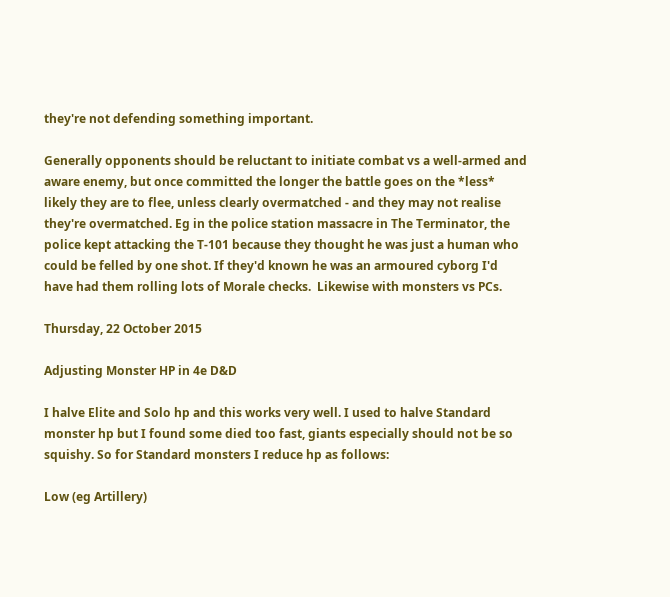they're not defending something important.

Generally opponents should be reluctant to initiate combat vs a well-armed and aware enemy, but once committed the longer the battle goes on the *less* likely they are to flee, unless clearly overmatched - and they may not realise they're overmatched. Eg in the police station massacre in The Terminator, the police kept attacking the T-101 because they thought he was just a human who could be felled by one shot. If they'd known he was an armoured cyborg I'd have had them rolling lots of Morale checks.  Likewise with monsters vs PCs.

Thursday, 22 October 2015

Adjusting Monster HP in 4e D&D

I halve Elite and Solo hp and this works very well. I used to halve Standard monster hp but I found some died too fast, giants especially should not be so squishy. So for Standard monsters I reduce hp as follows:

Low (eg Artillery)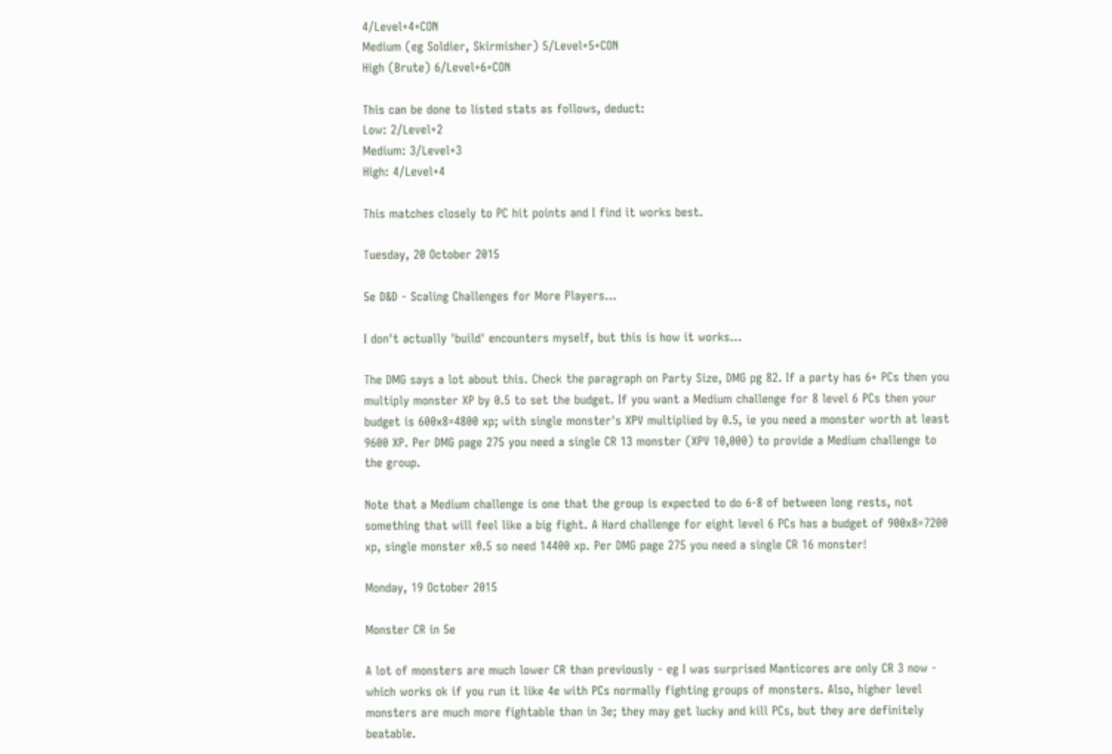4/Level+4+CON
Medium (eg Soldier, Skirmisher) 5/Level+5+CON
High (Brute) 6/Level+6+CON

This can be done to listed stats as follows, deduct:
Low: 2/Level+2
Medium: 3/Level+3
High: 4/Level+4

This matches closely to PC hit points and I find it works best.

Tuesday, 20 October 2015

5e D&D - Scaling Challenges for More Players...

I don't actually 'build' encounters myself, but this is how it works...

The DMG says a lot about this. Check the paragraph on Party Size, DMG pg 82. If a party has 6+ PCs then you multiply monster XP by 0.5 to set the budget. If you want a Medium challenge for 8 level 6 PCs then your budget is 600x8=4800 xp; with single monster's XPV multiplied by 0.5, ie you need a monster worth at least 9600 XP. Per DMG page 275 you need a single CR 13 monster (XPV 10,000) to provide a Medium challenge to the group.

Note that a Medium challenge is one that the group is expected to do 6-8 of between long rests, not something that will feel like a big fight. A Hard challenge for eight level 6 PCs has a budget of 900x8=7200 xp, single monster x0.5 so need 14400 xp. Per DMG page 275 you need a single CR 16 monster!

Monday, 19 October 2015

Monster CR in 5e

A lot of monsters are much lower CR than previously - eg I was surprised Manticores are only CR 3 now - which works ok if you run it like 4e with PCs normally fighting groups of monsters. Also, higher level monsters are much more fightable than in 3e; they may get lucky and kill PCs, but they are definitely beatable.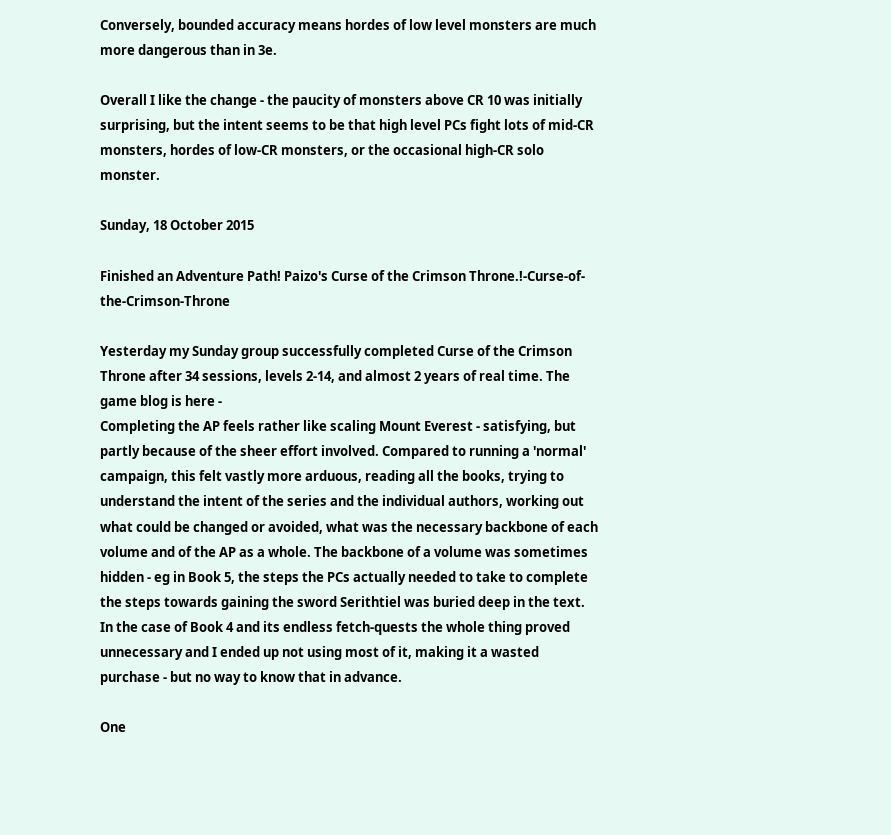Conversely, bounded accuracy means hordes of low level monsters are much more dangerous than in 3e.

Overall I like the change - the paucity of monsters above CR 10 was initially surprising, but the intent seems to be that high level PCs fight lots of mid-CR monsters, hordes of low-CR monsters, or the occasional high-CR solo monster.

Sunday, 18 October 2015

Finished an Adventure Path! Paizo's Curse of the Crimson Throne.!-Curse-of-the-Crimson-Throne

Yesterday my Sunday group successfully completed Curse of the Crimson Throne after 34 sessions, levels 2-14, and almost 2 years of real time. The game blog is here -
Completing the AP feels rather like scaling Mount Everest - satisfying, but partly because of the sheer effort involved. Compared to running a 'normal' campaign, this felt vastly more arduous, reading all the books, trying to understand the intent of the series and the individual authors, working out what could be changed or avoided, what was the necessary backbone of each volume and of the AP as a whole. The backbone of a volume was sometimes hidden - eg in Book 5, the steps the PCs actually needed to take to complete the steps towards gaining the sword Serithtiel was buried deep in the text. In the case of Book 4 and its endless fetch-quests the whole thing proved unnecessary and I ended up not using most of it, making it a wasted purchase - but no way to know that in advance.

One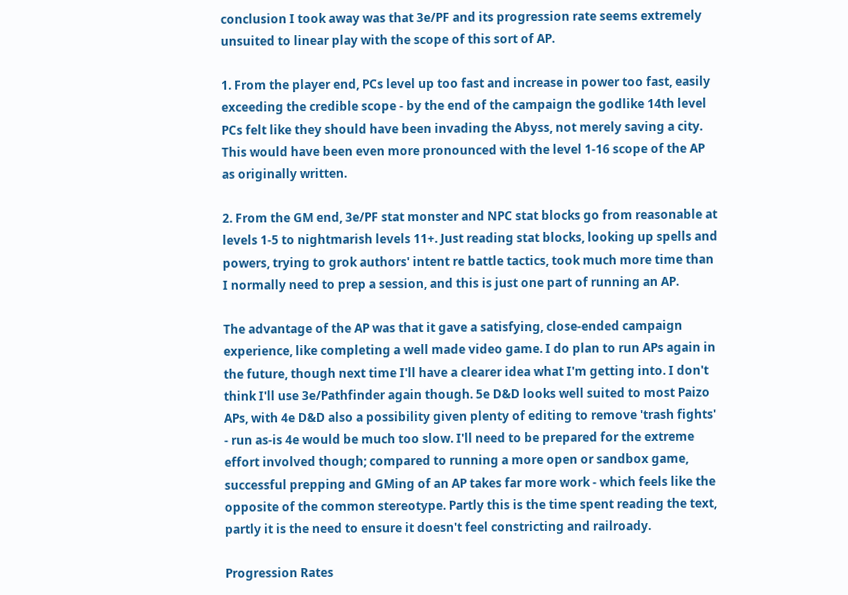conclusion I took away was that 3e/PF and its progression rate seems extremely unsuited to linear play with the scope of this sort of AP.

1. From the player end, PCs level up too fast and increase in power too fast, easily exceeding the credible scope - by the end of the campaign the godlike 14th level PCs felt like they should have been invading the Abyss, not merely saving a city. This would have been even more pronounced with the level 1-16 scope of the AP as originally written.

2. From the GM end, 3e/PF stat monster and NPC stat blocks go from reasonable at levels 1-5 to nightmarish levels 11+. Just reading stat blocks, looking up spells and powers, trying to grok authors' intent re battle tactics, took much more time than I normally need to prep a session, and this is just one part of running an AP.

The advantage of the AP was that it gave a satisfying, close-ended campaign experience, like completing a well made video game. I do plan to run APs again in the future, though next time I'll have a clearer idea what I'm getting into. I don't think I'll use 3e/Pathfinder again though. 5e D&D looks well suited to most Paizo APs, with 4e D&D also a possibility given plenty of editing to remove 'trash fights' - run as-is 4e would be much too slow. I'll need to be prepared for the extreme effort involved though; compared to running a more open or sandbox game, successful prepping and GMing of an AP takes far more work - which feels like the opposite of the common stereotype. Partly this is the time spent reading the text, partly it is the need to ensure it doesn't feel constricting and railroady.

Progression Rates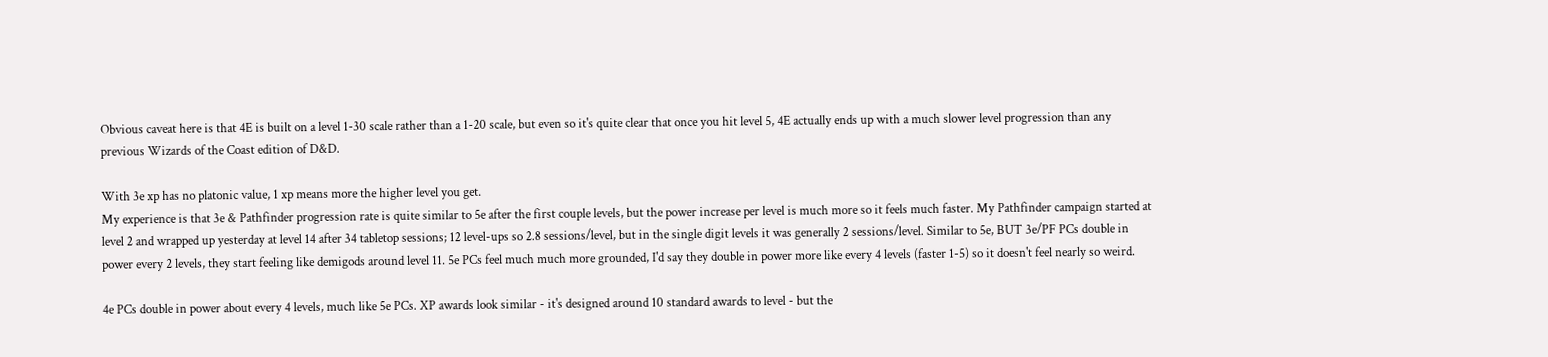Obvious caveat here is that 4E is built on a level 1-30 scale rather than a 1-20 scale, but even so it's quite clear that once you hit level 5, 4E actually ends up with a much slower level progression than any previous Wizards of the Coast edition of D&D.

With 3e xp has no platonic value, 1 xp means more the higher level you get.
My experience is that 3e & Pathfinder progression rate is quite similar to 5e after the first couple levels, but the power increase per level is much more so it feels much faster. My Pathfinder campaign started at level 2 and wrapped up yesterday at level 14 after 34 tabletop sessions; 12 level-ups so 2.8 sessions/level, but in the single digit levels it was generally 2 sessions/level. Similar to 5e, BUT 3e/PF PCs double in power every 2 levels, they start feeling like demigods around level 11. 5e PCs feel much much more grounded, I'd say they double in power more like every 4 levels (faster 1-5) so it doesn't feel nearly so weird.

4e PCs double in power about every 4 levels, much like 5e PCs. XP awards look similar - it's designed around 10 standard awards to level - but the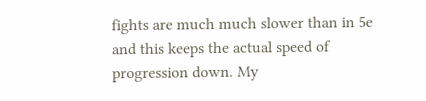fights are much much slower than in 5e and this keeps the actual speed of progression down. My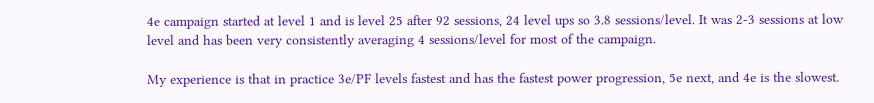4e campaign started at level 1 and is level 25 after 92 sessions, 24 level ups so 3.8 sessions/level. It was 2-3 sessions at low level and has been very consistently averaging 4 sessions/level for most of the campaign.

My experience is that in practice 3e/PF levels fastest and has the fastest power progression, 5e next, and 4e is the slowest.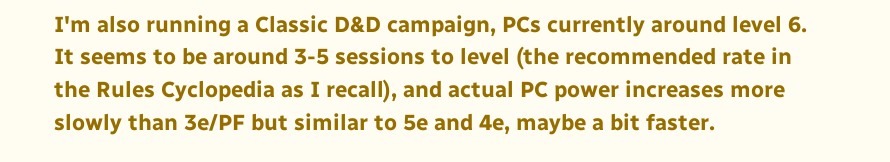I'm also running a Classic D&D campaign, PCs currently around level 6. It seems to be around 3-5 sessions to level (the recommended rate in the Rules Cyclopedia as I recall), and actual PC power increases more slowly than 3e/PF but similar to 5e and 4e, maybe a bit faster.